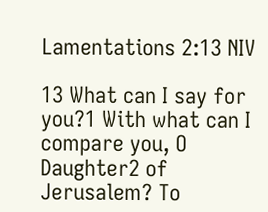Lamentations 2:13 NIV

13 What can I say for you?1 With what can I compare you, O Daughter2 of Jerusalem? To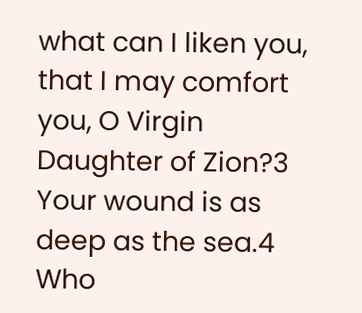what can I liken you, that I may comfort you, O Virgin Daughter of Zion?3 Your wound is as deep as the sea.4 Who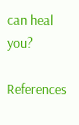can heal you?

References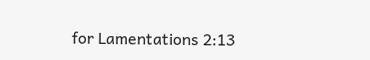for Lamentations 2:13